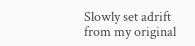Slowly set adrift from my original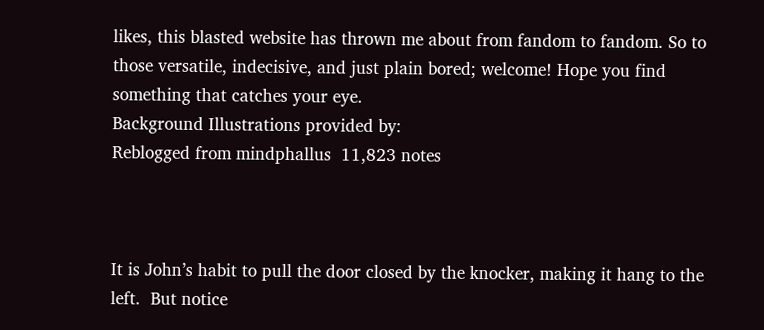likes, this blasted website has thrown me about from fandom to fandom. So to those versatile, indecisive, and just plain bored; welcome! Hope you find something that catches your eye.
Background Illustrations provided by:
Reblogged from mindphallus  11,823 notes



It is John’s habit to pull the door closed by the knocker, making it hang to the left.  But notice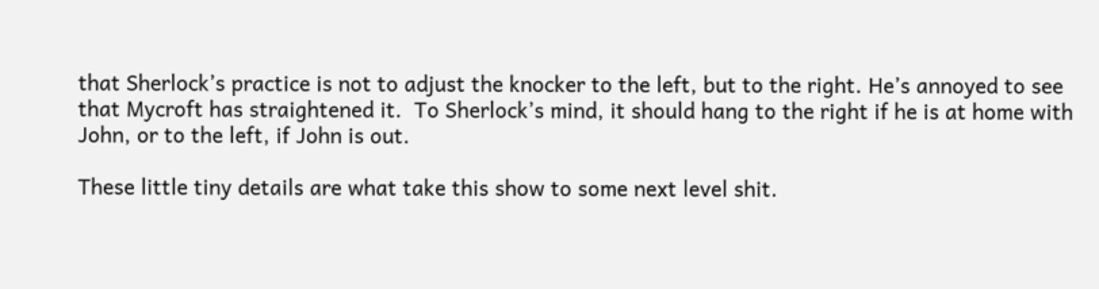that Sherlock’s practice is not to adjust the knocker to the left, but to the right. He’s annoyed to see that Mycroft has straightened it.  To Sherlock’s mind, it should hang to the right if he is at home with John, or to the left, if John is out.

These little tiny details are what take this show to some next level shit.